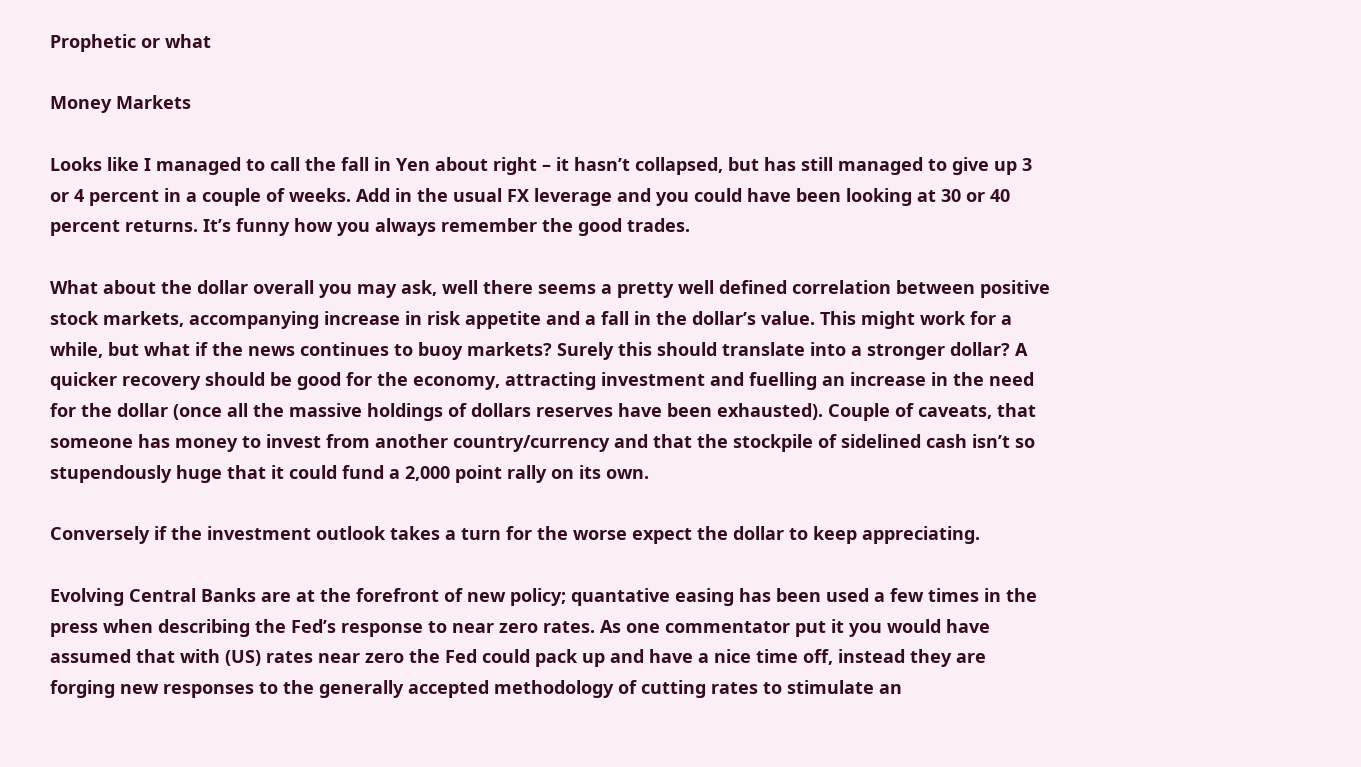Prophetic or what

Money Markets

Looks like I managed to call the fall in Yen about right – it hasn’t collapsed, but has still managed to give up 3 or 4 percent in a couple of weeks. Add in the usual FX leverage and you could have been looking at 30 or 40 percent returns. It’s funny how you always remember the good trades.

What about the dollar overall you may ask, well there seems a pretty well defined correlation between positive stock markets, accompanying increase in risk appetite and a fall in the dollar’s value. This might work for a while, but what if the news continues to buoy markets? Surely this should translate into a stronger dollar? A quicker recovery should be good for the economy, attracting investment and fuelling an increase in the need for the dollar (once all the massive holdings of dollars reserves have been exhausted). Couple of caveats, that someone has money to invest from another country/currency and that the stockpile of sidelined cash isn’t so stupendously huge that it could fund a 2,000 point rally on its own.

Conversely if the investment outlook takes a turn for the worse expect the dollar to keep appreciating.

Evolving Central Banks are at the forefront of new policy; quantative easing has been used a few times in the press when describing the Fed’s response to near zero rates. As one commentator put it you would have assumed that with (US) rates near zero the Fed could pack up and have a nice time off, instead they are forging new responses to the generally accepted methodology of cutting rates to stimulate an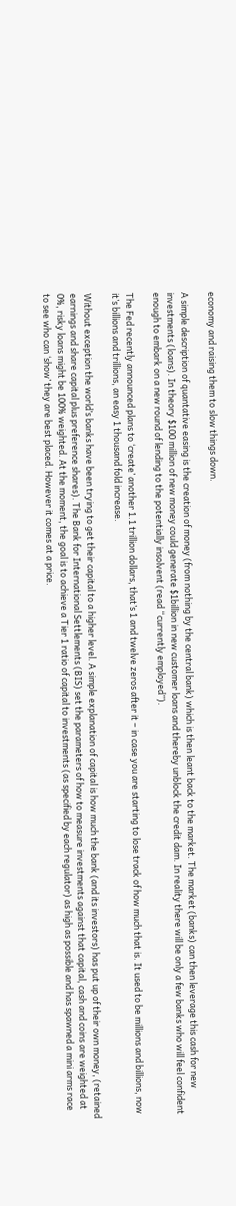economy and raising them to slow things down.

A simple description of quantative easing is the creation of money (from nothing by the central bank) which is then leant back to the market. The market (banks) can then leverage this cash for new investments (loans). In theory $100 million of new money could generate $1billion in new customer loans and thereby unblock the credit dam. In reality there will be only a few banks who will feel confident enough to embark on a new round of lending to the potentially insolvent (read “currently employed”).

The Fed recently announced plans to ‘create’ another 1.1 trillion dollars, that’s 1 and twelve zeros after it – in case you are starting to lose track of how much that is. It used to be millions and billions, now it’s billions and trillions, an easy 1 thousand fold increase.

Without exception the world’s banks have been trying to get their capital to a higher level. A simple explanation of capital is how much the bank (and its investors) has put up of their own money, (retained earnings and share capital plus preference shares). The Bank for International Settlements (BIS) set the parameters of how to measure investments against that capital, cash and coins are weighted at 0%, risky loans might be 100% weighted. At the moment, the goal is to achieve a Tier 1 ratio of capital to investments (as specified by each regulator) as high as possible and has spawned a mini arms race to see who can ‘show’ they are best placed. However it comes at a price.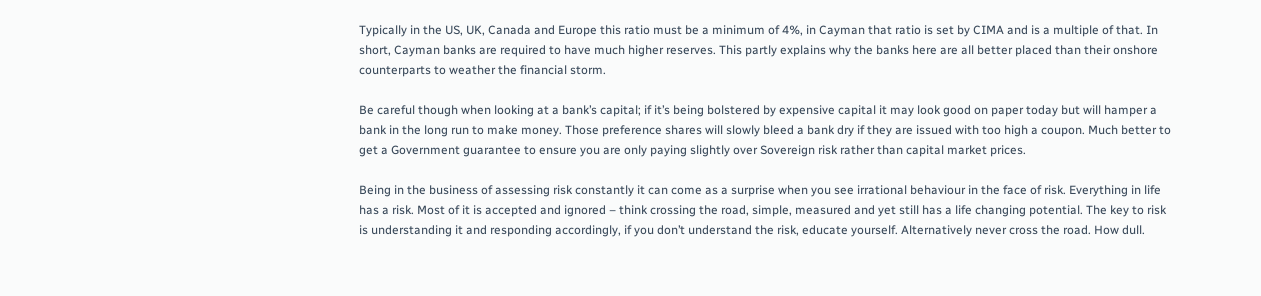Typically in the US, UK, Canada and Europe this ratio must be a minimum of 4%, in Cayman that ratio is set by CIMA and is a multiple of that. In short, Cayman banks are required to have much higher reserves. This partly explains why the banks here are all better placed than their onshore counterparts to weather the financial storm.

Be careful though when looking at a bank’s capital; if it’s being bolstered by expensive capital it may look good on paper today but will hamper a bank in the long run to make money. Those preference shares will slowly bleed a bank dry if they are issued with too high a coupon. Much better to get a Government guarantee to ensure you are only paying slightly over Sovereign risk rather than capital market prices.

Being in the business of assessing risk constantly it can come as a surprise when you see irrational behaviour in the face of risk. Everything in life has a risk. Most of it is accepted and ignored – think crossing the road, simple, measured and yet still has a life changing potential. The key to risk is understanding it and responding accordingly, if you don’t understand the risk, educate yourself. Alternatively never cross the road. How dull.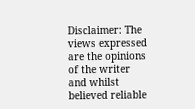Disclaimer: The views expressed are the opinions of the writer and whilst believed reliable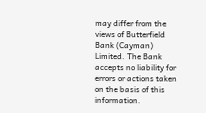may differ from the views of Butterfield Bank (Cayman) Limited. The Bank accepts no liability for errors or actions taken on the basis of this information.